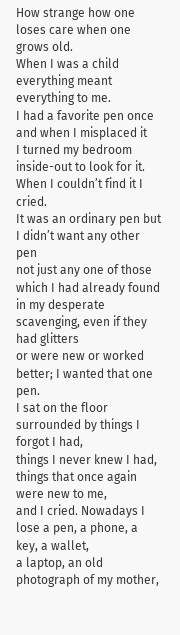How strange how one loses care when one grows old.
When I was a child everything meant everything to me.
I had a favorite pen once and when I misplaced it
I turned my bedroom inside-out to look for it.
When I couldn’t find it I cried.
It was an ordinary pen but I didn’t want any other pen
not just any one of those which I had already found
in my desperate scavenging, even if they had glitters
or were new or worked better; I wanted that one pen.
I sat on the floor surrounded by things I forgot I had,
things I never knew I had, things that once again were new to me,
and I cried. Nowadays I lose a pen, a phone, a key, a wallet,
a laptop, an old photograph of my mother,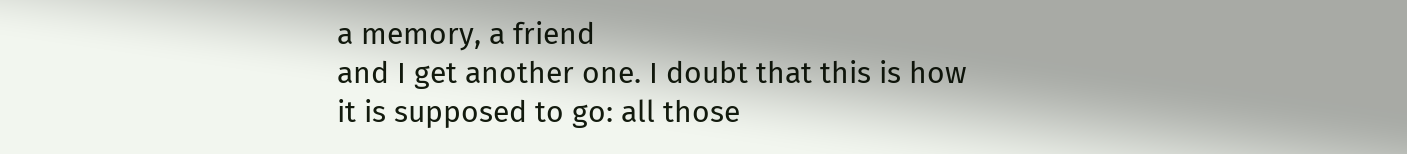a memory, a friend
and I get another one. I doubt that this is how
it is supposed to go: all those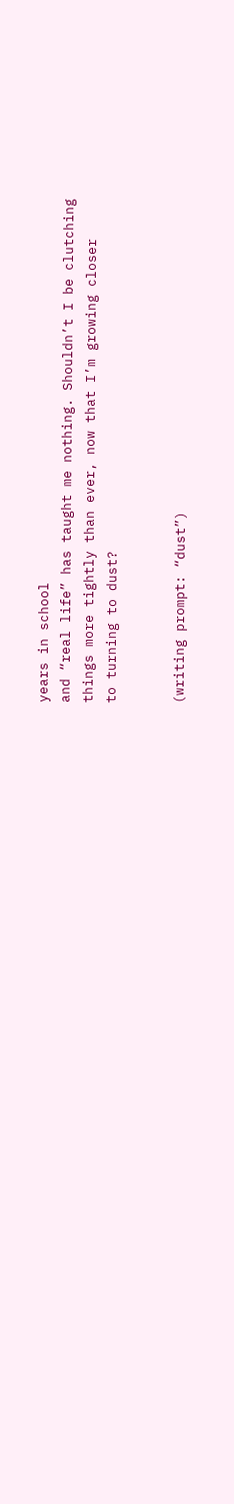years in school
and “real life” has taught me nothing. Shouldn’t I be clutching
things more tightly than ever, now that I’m growing closer
to turning to dust?


(writing prompt: “dust”)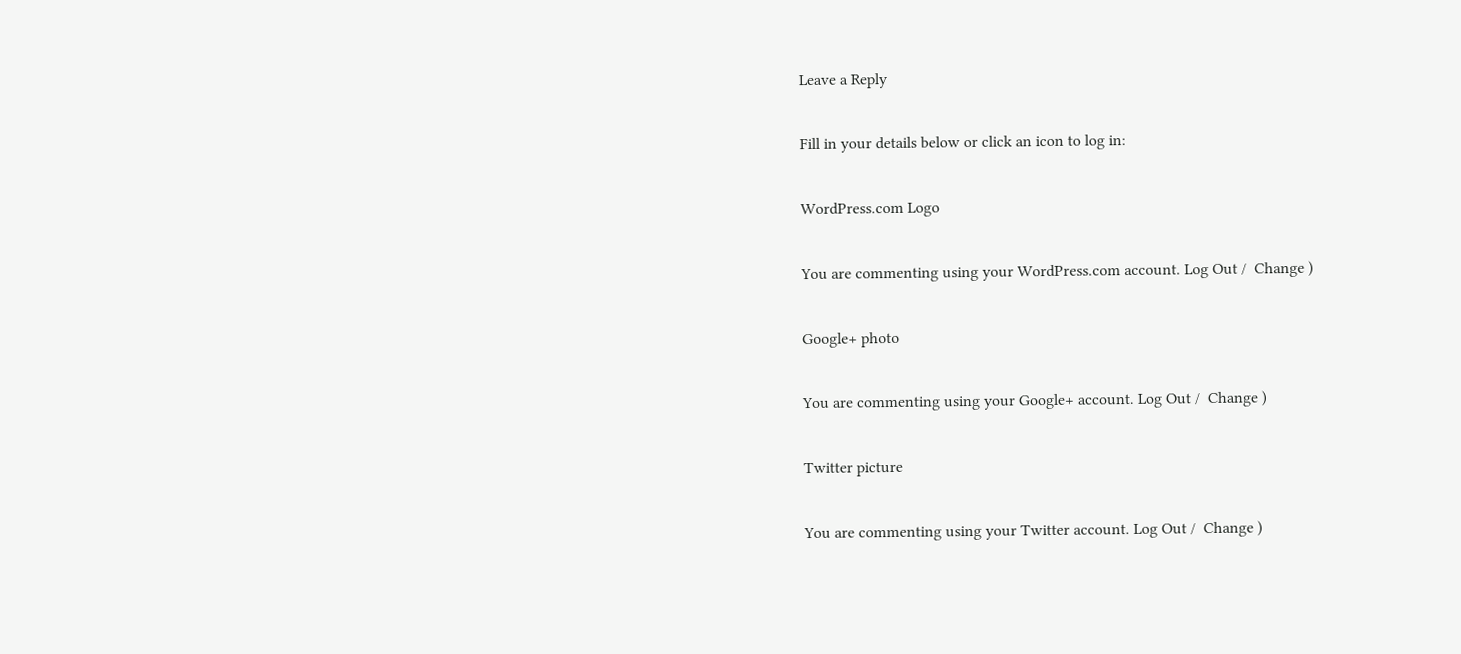Leave a Reply

Fill in your details below or click an icon to log in:

WordPress.com Logo

You are commenting using your WordPress.com account. Log Out /  Change )

Google+ photo

You are commenting using your Google+ account. Log Out /  Change )

Twitter picture

You are commenting using your Twitter account. Log Out /  Change )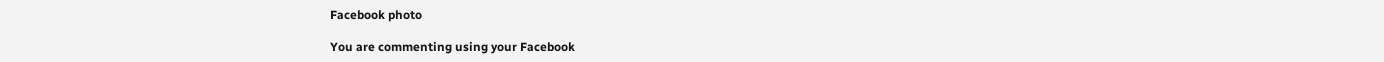Facebook photo

You are commenting using your Facebook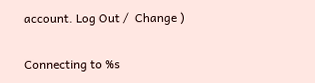account. Log Out /  Change )

Connecting to %s